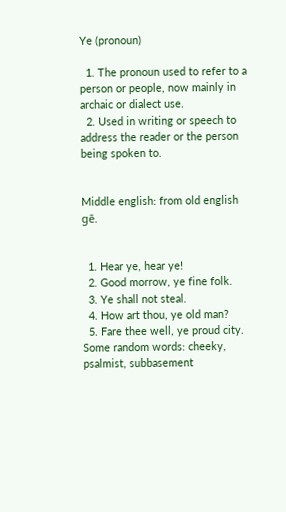Ye (pronoun)

  1. The pronoun used to refer to a person or people, now mainly in archaic or dialect use.
  2. Used in writing or speech to address the reader or the person being spoken to.


Middle english: from old english gē.


  1. Hear ye, hear ye!
  2. Good morrow, ye fine folk.
  3. Ye shall not steal.
  4. How art thou, ye old man?
  5. Fare thee well, ye proud city.
Some random words: cheeky, psalmist, subbasement